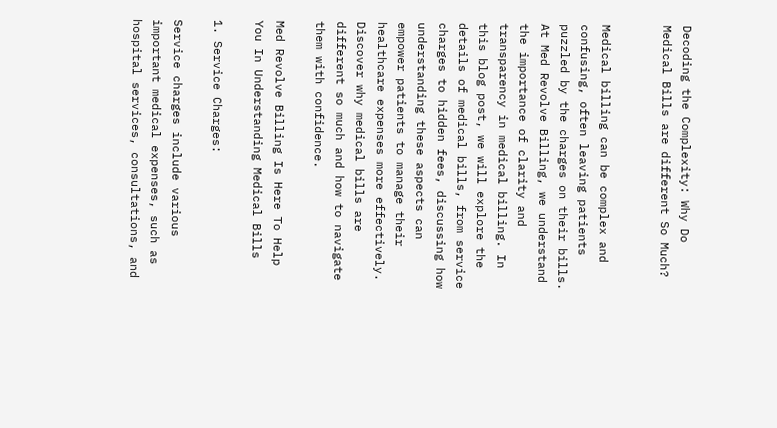Decoding the Complexity: Why Do Medical Bills are different So Much?


Medical billing can be complex and confusing, often leaving patients puzzled by the charges on their bills. At Med Revolve Billing, we understand the importance of clarity and transparency in medical billing. In this blog post, we will explore the details of medical bills, from service charges to hidden fees, discussing how understanding these aspects can empower patients to manage their healthcare expenses more effectively. Discover why medical bills are different so much and how to navigate them with confidence.

Med Revolve Billing Is Here To Help You In Understanding Medical Bills

1. Service Charges:

Service charges include various important medical expenses, such as hospital services, consultations, and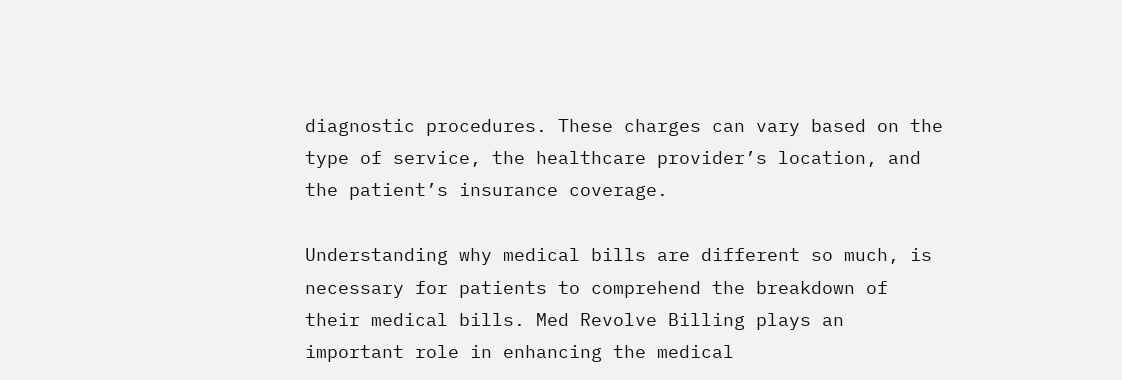diagnostic procedures. These charges can vary based on the type of service, the healthcare provider’s location, and the patient’s insurance coverage.

Understanding why medical bills are different so much, is necessary for patients to comprehend the breakdown of their medical bills. Med Revolve Billing plays an important role in enhancing the medical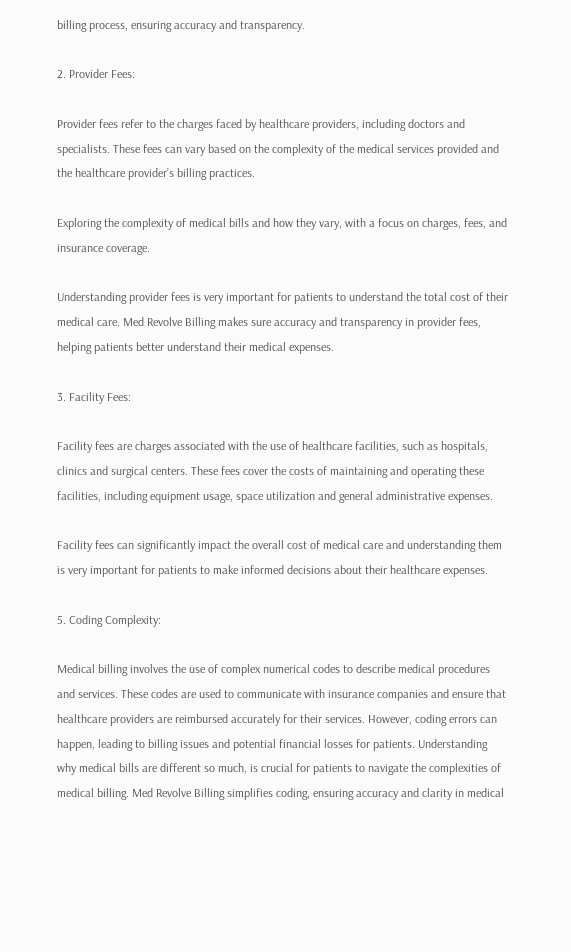billing process, ensuring accuracy and transparency.

2. Provider Fees:

Provider fees refer to the charges faced by healthcare providers, including doctors and specialists. These fees can vary based on the complexity of the medical services provided and the healthcare provider’s billing practices.

Exploring the complexity of medical bills and how they vary, with a focus on charges, fees, and insurance coverage.

Understanding provider fees is very important for patients to understand the total cost of their medical care. Med Revolve Billing makes sure accuracy and transparency in provider fees, helping patients better understand their medical expenses.

3. Facility Fees:

Facility fees are charges associated with the use of healthcare facilities, such as hospitals, clinics and surgical centers. These fees cover the costs of maintaining and operating these facilities, including equipment usage, space utilization and general administrative expenses.

Facility fees can significantly impact the overall cost of medical care and understanding them is very important for patients to make informed decisions about their healthcare expenses.

5. Coding Complexity:

Medical billing involves the use of complex numerical codes to describe medical procedures and services. These codes are used to communicate with insurance companies and ensure that healthcare providers are reimbursed accurately for their services. However, coding errors can happen, leading to billing issues and potential financial losses for patients. Understanding why medical bills are different so much, is crucial for patients to navigate the complexities of medical billing. Med Revolve Billing simplifies coding, ensuring accuracy and clarity in medical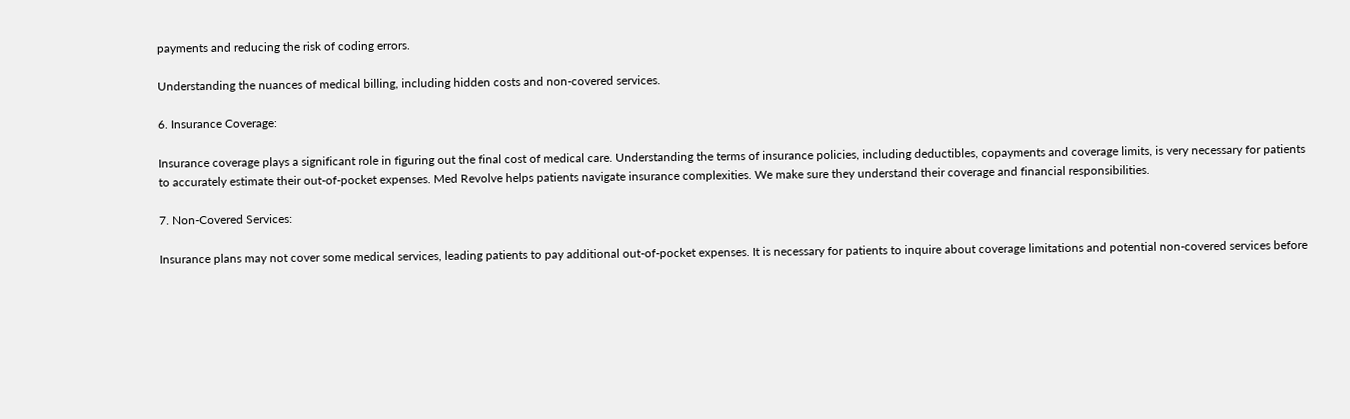payments and reducing the risk of coding errors.

Understanding the nuances of medical billing, including hidden costs and non-covered services.

6. Insurance Coverage:

Insurance coverage plays a significant role in figuring out the final cost of medical care. Understanding the terms of insurance policies, including deductibles, copayments and coverage limits, is very necessary for patients to accurately estimate their out-of-pocket expenses. Med Revolve helps patients navigate insurance complexities. We make sure they understand their coverage and financial responsibilities.

7. Non-Covered Services:

Insurance plans may not cover some medical services, leading patients to pay additional out-of-pocket expenses. It is necessary for patients to inquire about coverage limitations and potential non-covered services before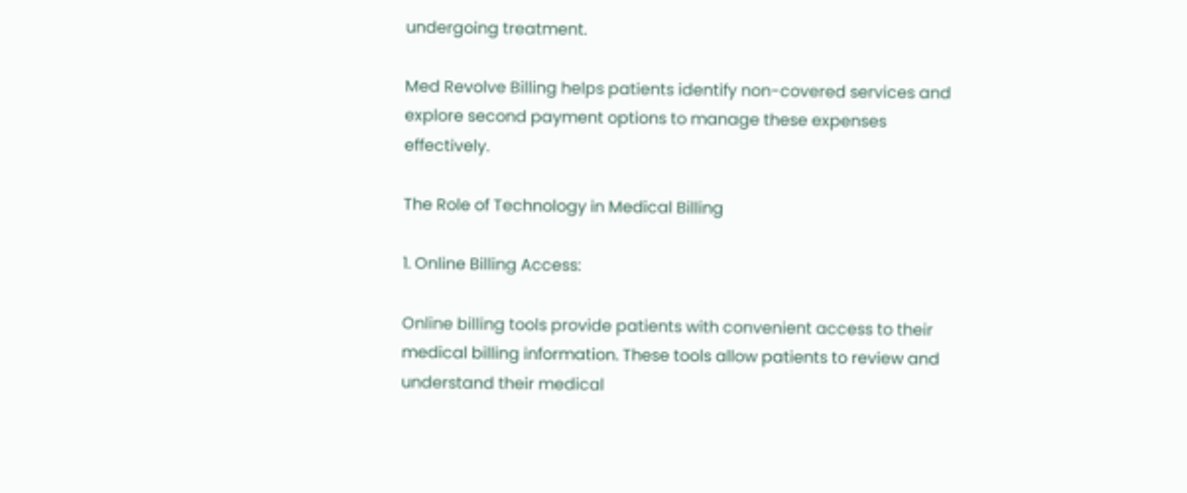undergoing treatment.

Med Revolve Billing helps patients identify non-covered services and explore second payment options to manage these expenses effectively.

The Role of Technology in Medical Billing

1. Online Billing Access:

Online billing tools provide patients with convenient access to their medical billing information. These tools allow patients to review and understand their medical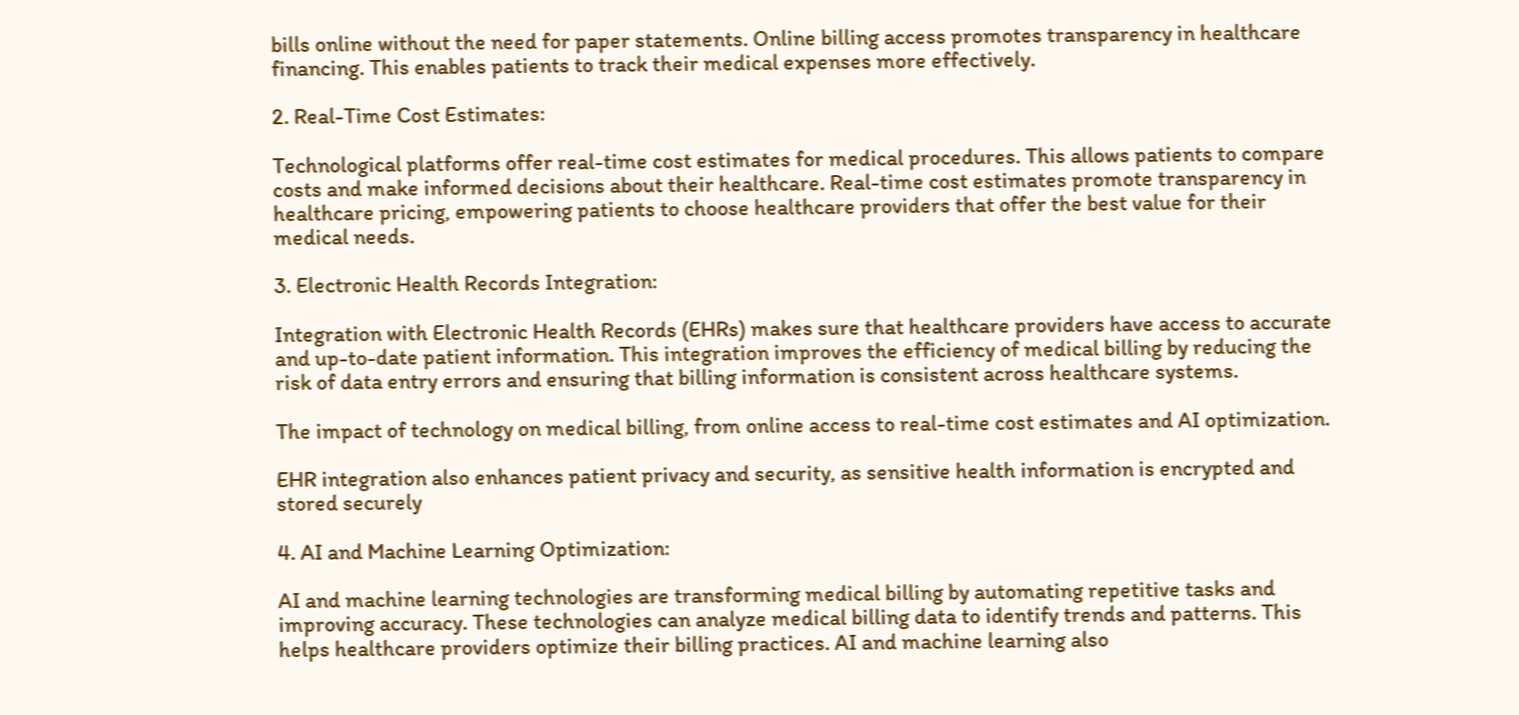bills online without the need for paper statements. Online billing access promotes transparency in healthcare financing. This enables patients to track their medical expenses more effectively.

2. Real-Time Cost Estimates:

Technological platforms offer real-time cost estimates for medical procedures. This allows patients to compare costs and make informed decisions about their healthcare. Real-time cost estimates promote transparency in healthcare pricing, empowering patients to choose healthcare providers that offer the best value for their medical needs.

3. Electronic Health Records Integration:

Integration with Electronic Health Records (EHRs) makes sure that healthcare providers have access to accurate and up-to-date patient information. This integration improves the efficiency of medical billing by reducing the risk of data entry errors and ensuring that billing information is consistent across healthcare systems.

The impact of technology on medical billing, from online access to real-time cost estimates and AI optimization.

EHR integration also enhances patient privacy and security, as sensitive health information is encrypted and stored securely

4. AI and Machine Learning Optimization:

AI and machine learning technologies are transforming medical billing by automating repetitive tasks and improving accuracy. These technologies can analyze medical billing data to identify trends and patterns. This helps healthcare providers optimize their billing practices. AI and machine learning also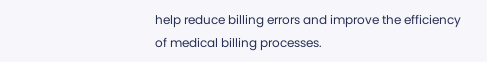help reduce billing errors and improve the efficiency of medical billing processes.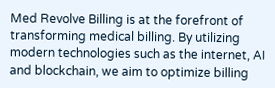Med Revolve Billing is at the forefront of transforming medical billing. By utilizing modern technologies such as the internet, AI and blockchain, we aim to optimize billing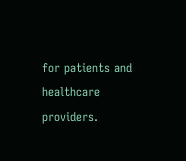for patients and healthcare providers.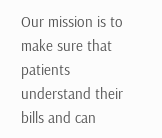Our mission is to make sure that patients understand their bills and can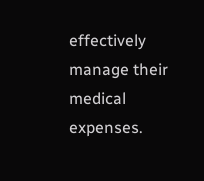effectively manage their medical expenses.